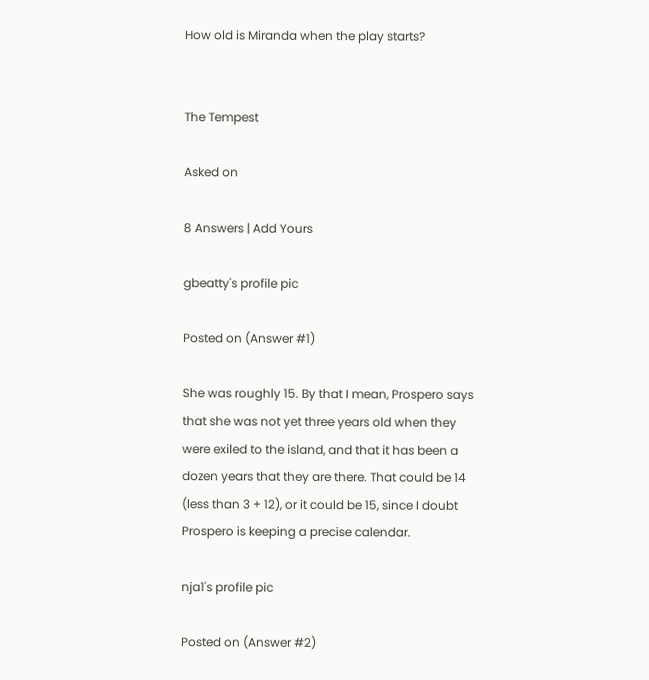How old is Miranda when the play starts?


The Tempest

Asked on

8 Answers | Add Yours

gbeatty's profile pic

Posted on (Answer #1)

She was roughly 15. By that I mean, Prospero says that she was not yet three years old when they were exiled to the island, and that it has been a dozen years that they are there. That could be 14 (less than 3 + 12), or it could be 15, since I doubt Prospero is keeping a precise calendar.

nja1's profile pic

Posted on (Answer #2)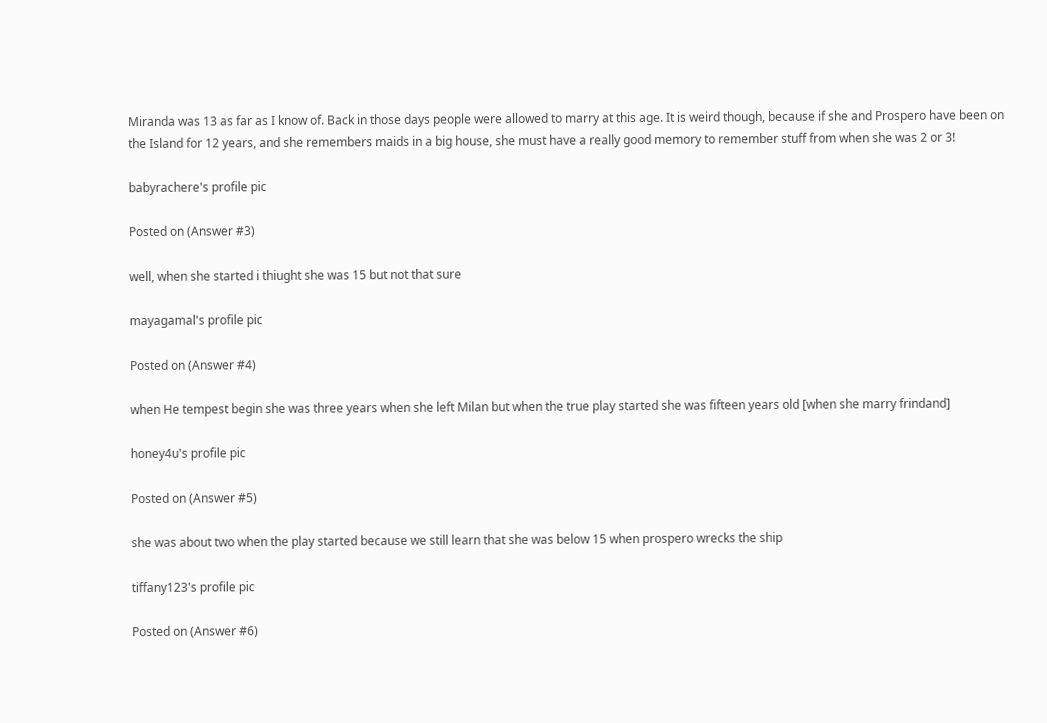Miranda was 13 as far as I know of. Back in those days people were allowed to marry at this age. It is weird though, because if she and Prospero have been on the Island for 12 years, and she remembers maids in a big house, she must have a really good memory to remember stuff from when she was 2 or 3!

babyrachere's profile pic

Posted on (Answer #3)

well, when she started i thiught she was 15 but not that sure

mayagamal's profile pic

Posted on (Answer #4)

when He tempest begin she was three years when she left Milan but when the true play started she was fifteen years old [when she marry frindand]

honey4u's profile pic

Posted on (Answer #5)

she was about two when the play started because we still learn that she was below 15 when prospero wrecks the ship

tiffany123's profile pic

Posted on (Answer #6)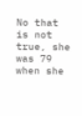No that is not true, she was 79 when she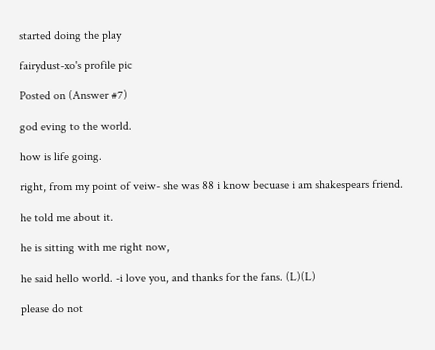started doing the play

fairydust-xo's profile pic

Posted on (Answer #7)

god eving to the world.

how is life going.

right, from my point of veiw- she was 88 i know becuase i am shakespears friend.

he told me about it.

he is sitting with me right now,

he said hello world. -i love you, and thanks for the fans. (L)(L)

please do not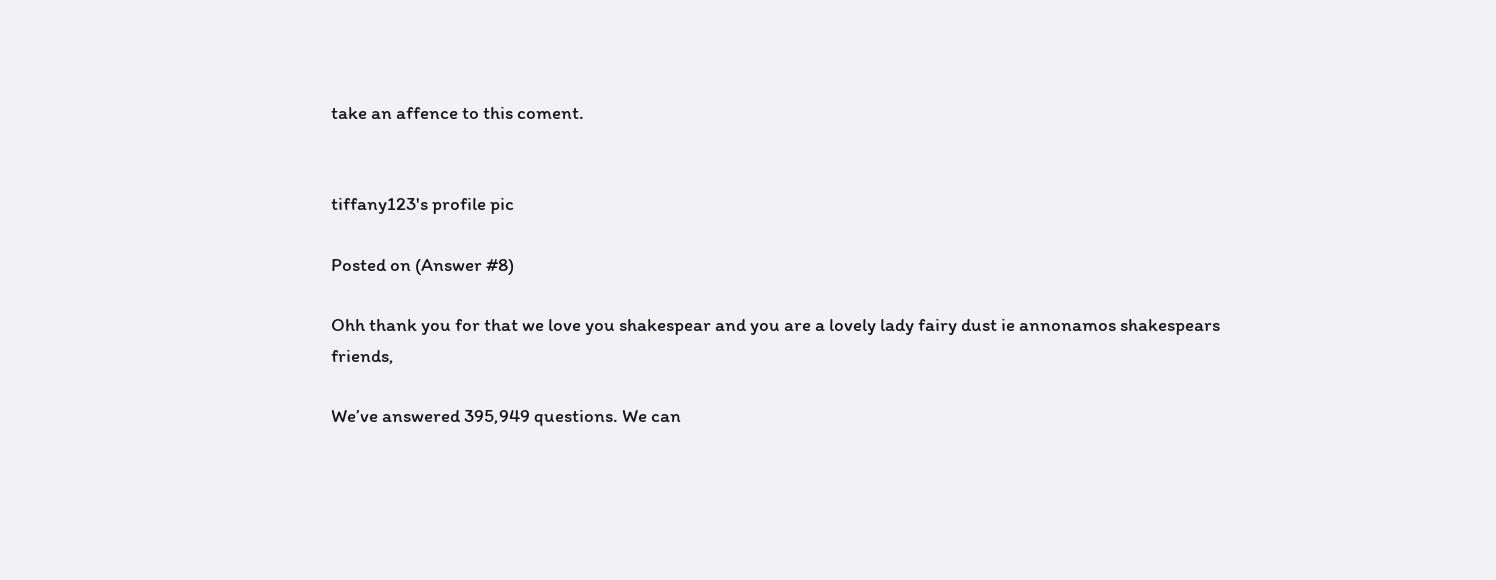take an affence to this coment.


tiffany123's profile pic

Posted on (Answer #8)

Ohh thank you for that we love you shakespear and you are a lovely lady fairy dust ie annonamos shakespears friends,

We’ve answered 395,949 questions. We can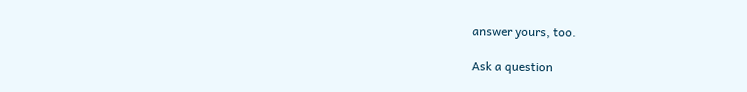answer yours, too.

Ask a question